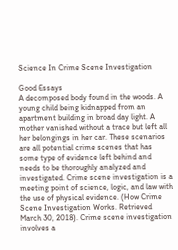Science In Crime Scene Investigation

Good Essays
A decomposed body found in the woods. A young child being kidnapped from an apartment building in broad day light. A mother vanished without a trace but left all her belongings in her car. These scenarios are all potential crime scenes that has some type of evidence left behind and needs to be thoroughly analyzed and investigated. Crime scene investigation is a meeting point of science, logic, and law with the use of physical evidence. (How Crime Scene Investigation Works. Retrieved March 30, 2018). Crime scene investigation involves a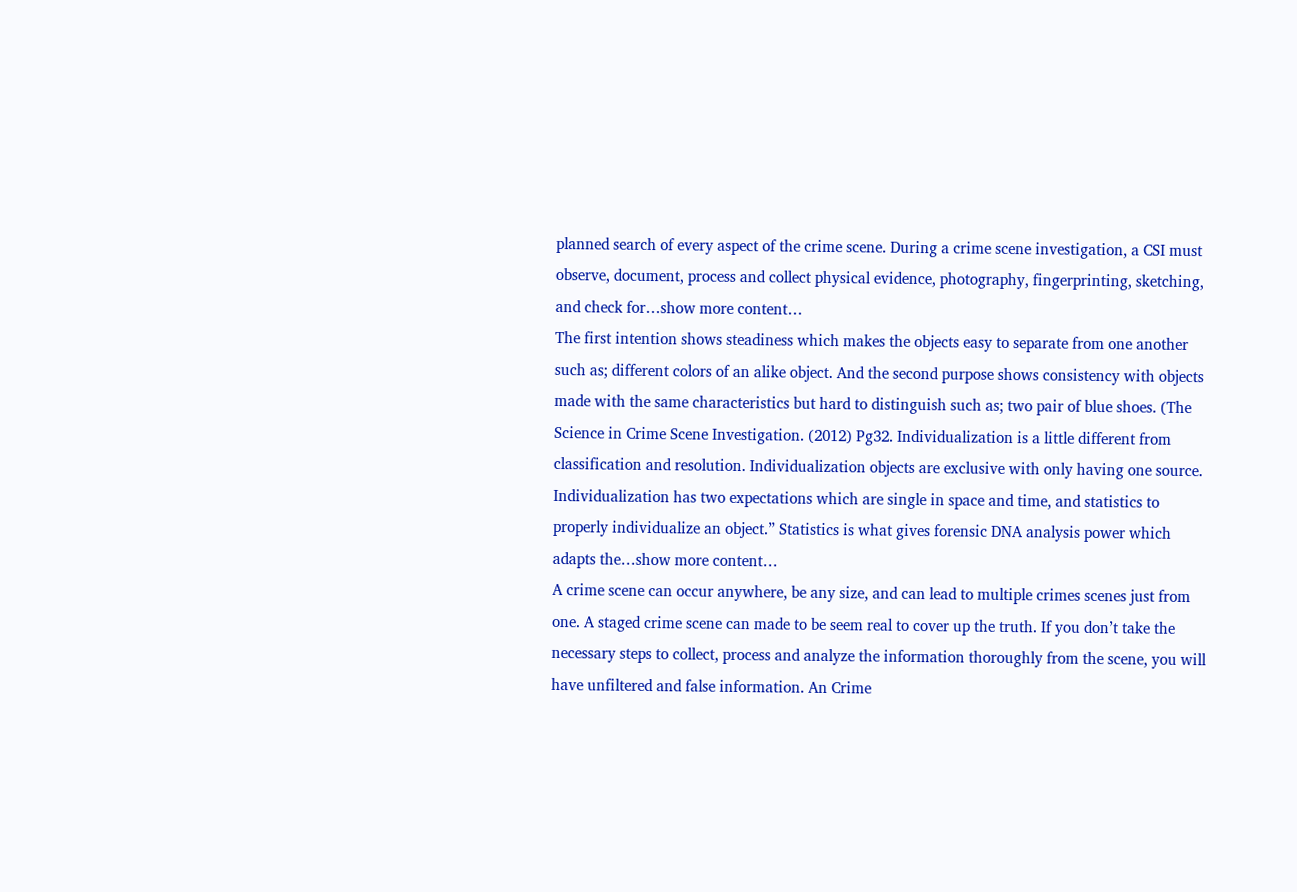planned search of every aspect of the crime scene. During a crime scene investigation, a CSI must observe, document, process and collect physical evidence, photography, fingerprinting, sketching, and check for…show more content…
The first intention shows steadiness which makes the objects easy to separate from one another such as; different colors of an alike object. And the second purpose shows consistency with objects made with the same characteristics but hard to distinguish such as; two pair of blue shoes. (The Science in Crime Scene Investigation. (2012) Pg32. Individualization is a little different from classification and resolution. Individualization objects are exclusive with only having one source. Individualization has two expectations which are single in space and time, and statistics to properly individualize an object.” Statistics is what gives forensic DNA analysis power which adapts the…show more content…
A crime scene can occur anywhere, be any size, and can lead to multiple crimes scenes just from one. A staged crime scene can made to be seem real to cover up the truth. If you don’t take the necessary steps to collect, process and analyze the information thoroughly from the scene, you will have unfiltered and false information. An Crime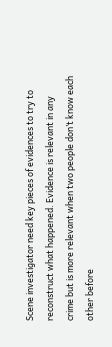Scene investigator need key pieces of evidences to try to reconstruct what happened. Evidence is relevant in any crime but is more relevant when two people don’t know each other before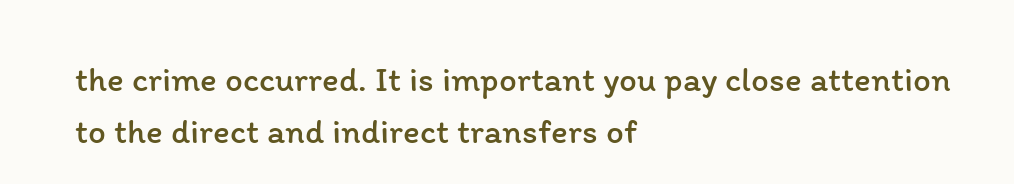the crime occurred. It is important you pay close attention to the direct and indirect transfers of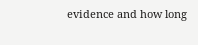evidence and how long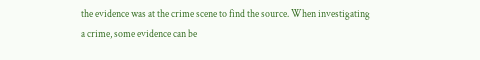the evidence was at the crime scene to find the source. When investigating a crime, some evidence can be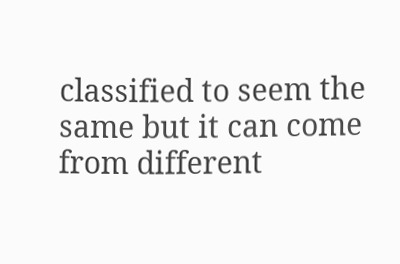classified to seem the same but it can come from different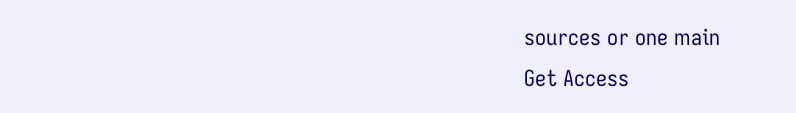sources or one main
Get Access